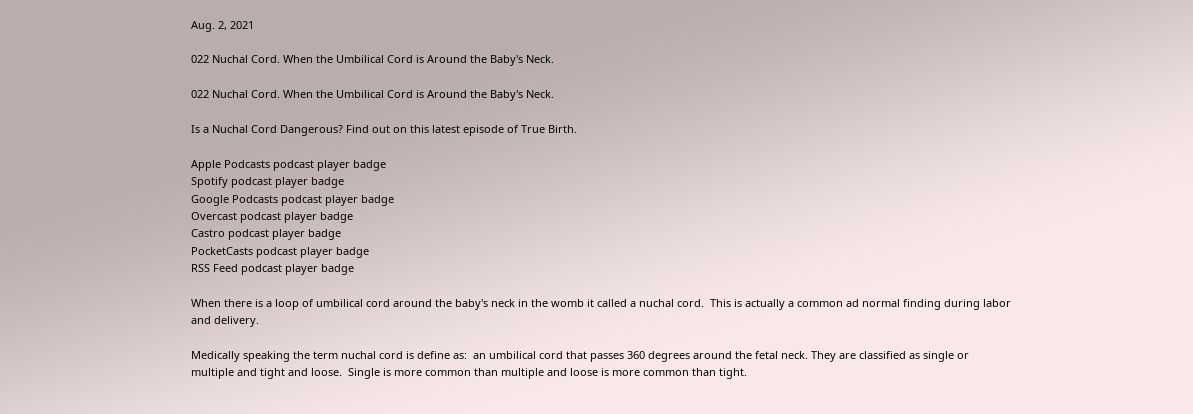Aug. 2, 2021

022 Nuchal Cord. When the Umbilical Cord is Around the Baby's Neck.

022 Nuchal Cord. When the Umbilical Cord is Around the Baby's Neck.

Is a Nuchal Cord Dangerous? Find out on this latest episode of True Birth.

Apple Podcasts podcast player badge
Spotify podcast player badge
Google Podcasts podcast player badge
Overcast podcast player badge
Castro podcast player badge
PocketCasts podcast player badge
RSS Feed podcast player badge

When there is a loop of umbilical cord around the baby's neck in the womb it called a nuchal cord.  This is actually a common ad normal finding during labor and delivery.

Medically speaking the term nuchal cord is define as:  an umbilical cord that passes 360 degrees around the fetal neck. They are classified as single or multiple and tight and loose.  Single is more common than multiple and loose is more common than tight.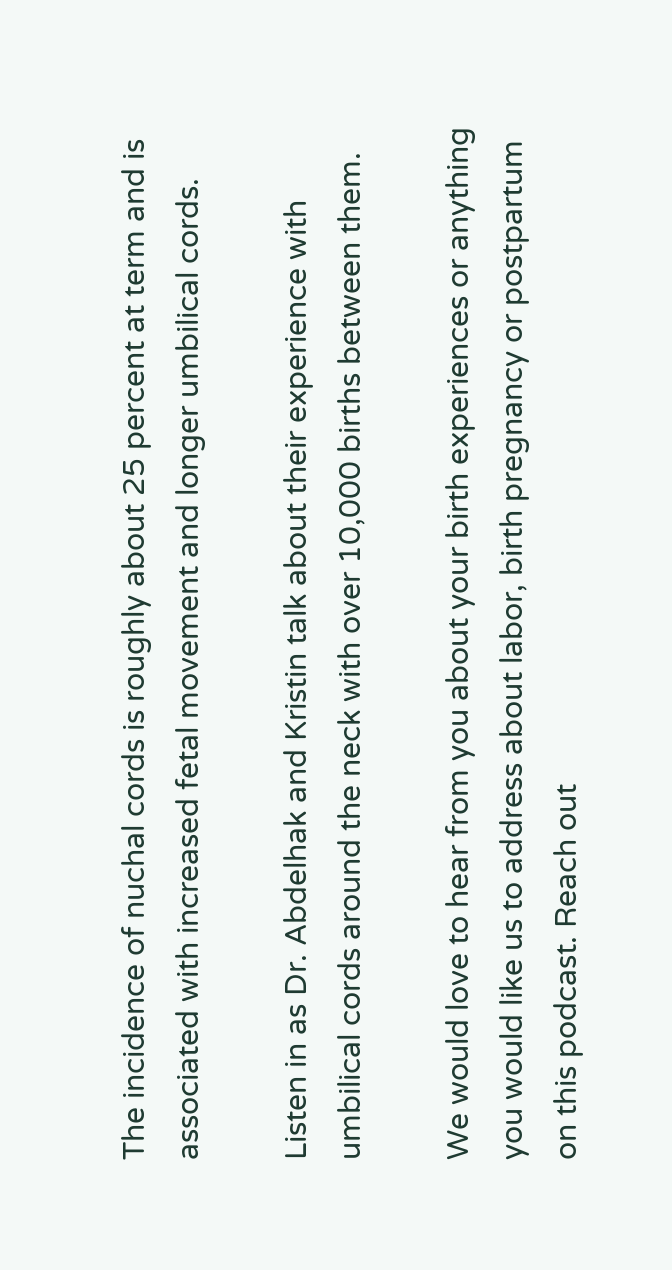The incidence of nuchal cords is roughly about 25 percent at term and is associated with increased fetal movement and longer umbilical cords.

Listen in as Dr. Abdelhak and Kristin talk about their experience with umbilical cords around the neck with over 10,000 births between them.

We would love to hear from you about your birth experiences or anything you would like us to address about labor, birth pregnancy or postpartum on this podcast. Reach out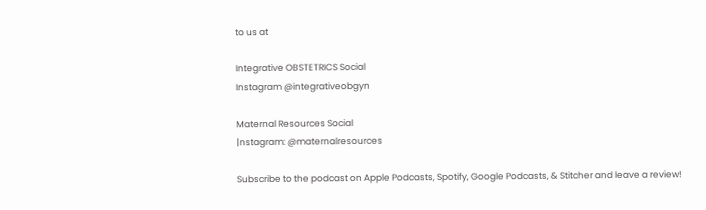to us at

Integrative OBSTETRICS Social
Instagram @integrativeobgyn

Maternal Resources Social
|nstagram: @maternalresources

Subscribe to the podcast on Apple Podcasts, Spotify, Google Podcasts, & Stitcher and leave a review!